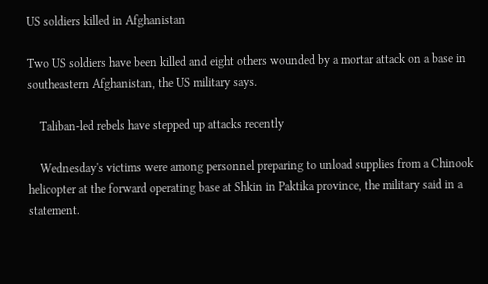US soldiers killed in Afghanistan

Two US soldiers have been killed and eight others wounded by a mortar attack on a base in southeastern Afghanistan, the US military says.

    Taliban-led rebels have stepped up attacks recently

    Wednesday's victims were among personnel preparing to unload supplies from a Chinook helicopter at the forward operating base at Shkin in Paktika province, the military said in a statement.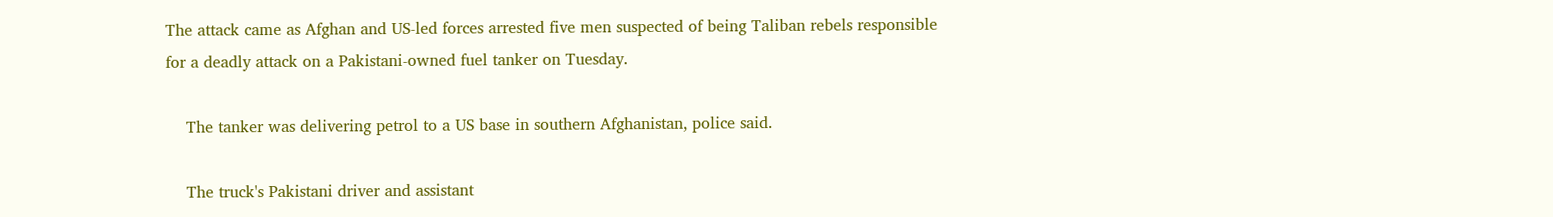The attack came as Afghan and US-led forces arrested five men suspected of being Taliban rebels responsible for a deadly attack on a Pakistani-owned fuel tanker on Tuesday.

    The tanker was delivering petrol to a US base in southern Afghanistan, police said.

    The truck's Pakistani driver and assistant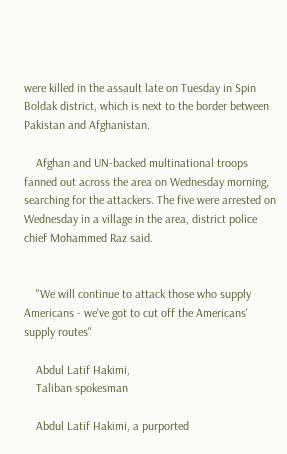were killed in the assault late on Tuesday in Spin Boldak district, which is next to the border between Pakistan and Afghanistan.

    Afghan and UN-backed multinational troops fanned out across the area on Wednesday morning, searching for the attackers. The five were arrested on Wednesday in a village in the area, district police chief Mohammed Raz said.


    "We will continue to attack those who supply Americans - we've got to cut off the Americans' supply routes"

    Abdul Latif Hakimi,
    Taliban spokesman

    Abdul Latif Hakimi, a purported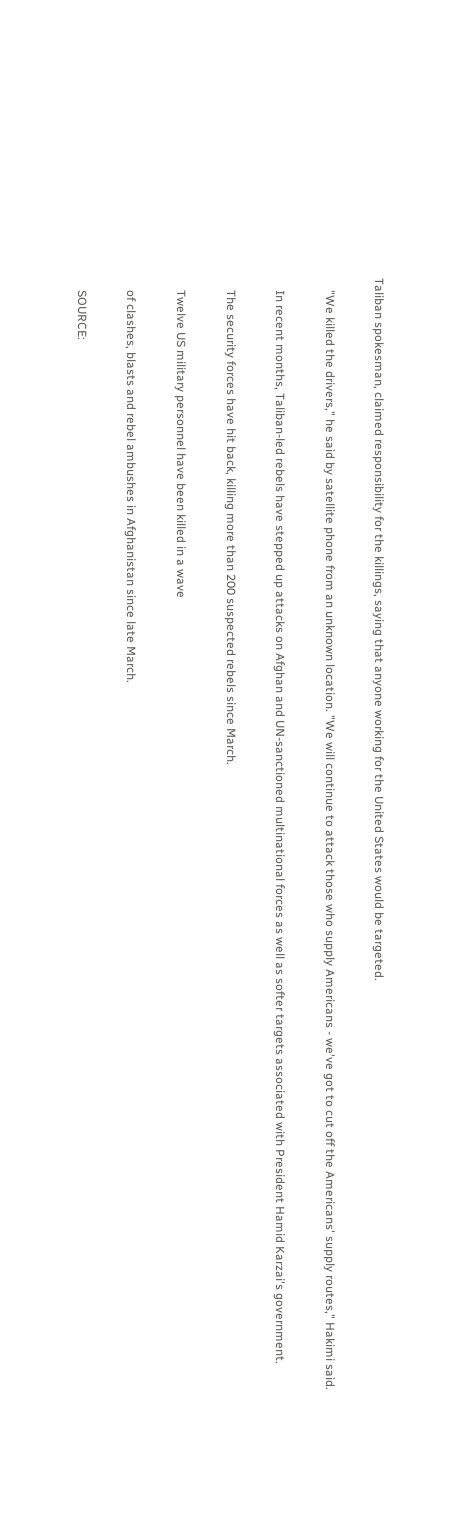Taliban spokesman, claimed responsibility for the killings, saying that anyone working for the United States would be targeted.

    "We killed the drivers," he said by satellite phone from an unknown location. "We will continue to attack those who supply Americans - we've got to cut off the Americans' supply routes," Hakimi said.

    In recent months, Taliban-led rebels have stepped up attacks on Afghan and UN-sanctioned multinational forces as well as softer targets associated with President Hamid Karzai's government.

    The security forces have hit back, killing more than 200 suspected rebels since March.

    Twelve US military personnel have been killed in a wave

    of clashes, blasts and rebel ambushes in Afghanistan since late March.

    SOURCE: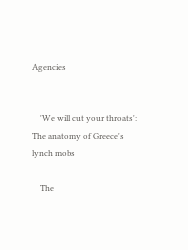Agencies


    'We will cut your throats': The anatomy of Greece's lynch mobs

    The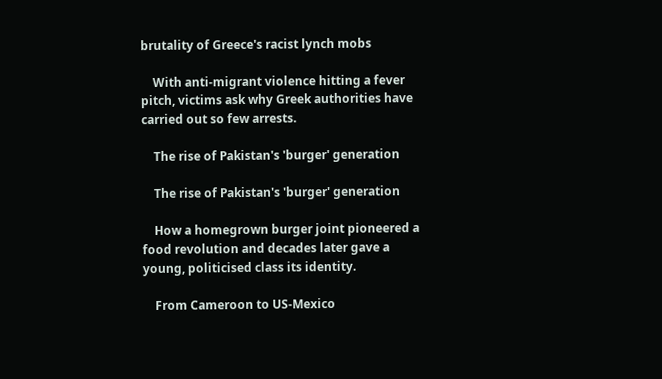brutality of Greece's racist lynch mobs

    With anti-migrant violence hitting a fever pitch, victims ask why Greek authorities have carried out so few arrests.

    The rise of Pakistan's 'burger' generation

    The rise of Pakistan's 'burger' generation

    How a homegrown burger joint pioneered a food revolution and decades later gave a young, politicised class its identity.

    From Cameroon to US-Mexico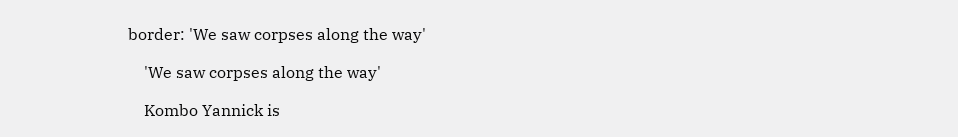border: 'We saw corpses along the way'

    'We saw corpses along the way'

    Kombo Yannick is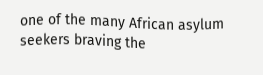one of the many African asylum seekers braving the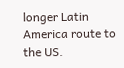longer Latin America route to the US.